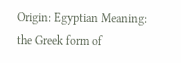Origin: Egyptian Meaning: the Greek form of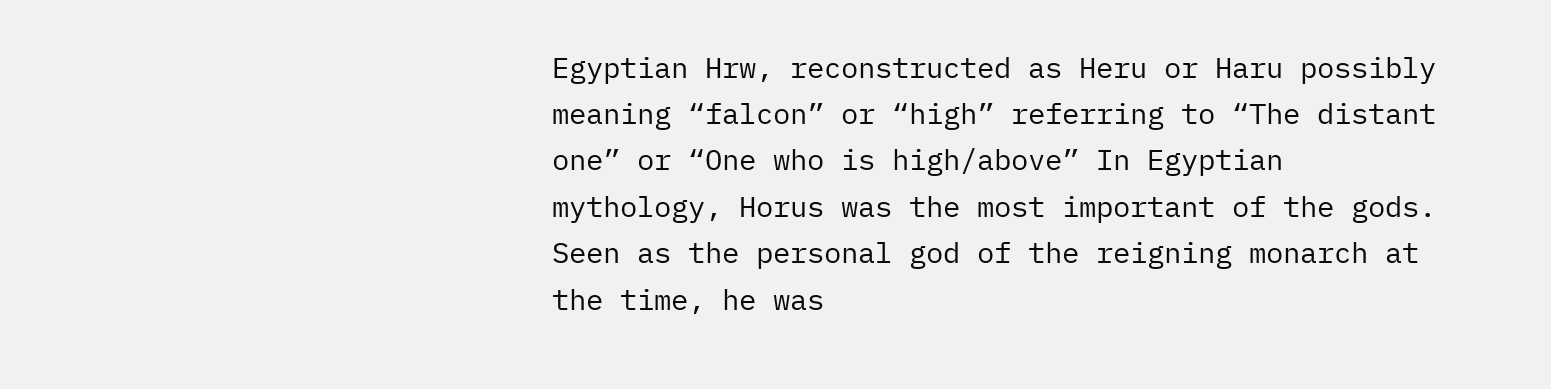Egyptian Hrw, reconstructed as Heru or Haru possibly meaning “falcon” or “high” referring to “The distant one” or “One who is high/above” In Egyptian mythology, Horus was the most important of the gods. Seen as the personal god of the reigning monarch at the time, he was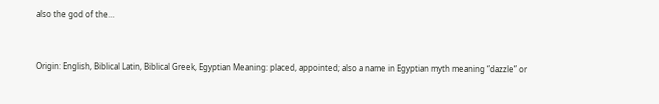also the god of the…


Origin: English, Biblical Latin, Biblical Greek, Egyptian Meaning: placed, appointed; also a name in Egyptian myth meaning “dazzle” or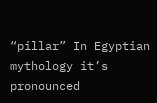“pillar” In Egyptian mythology it’s pronounced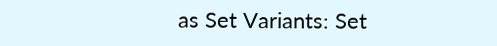as Set Variants: Set